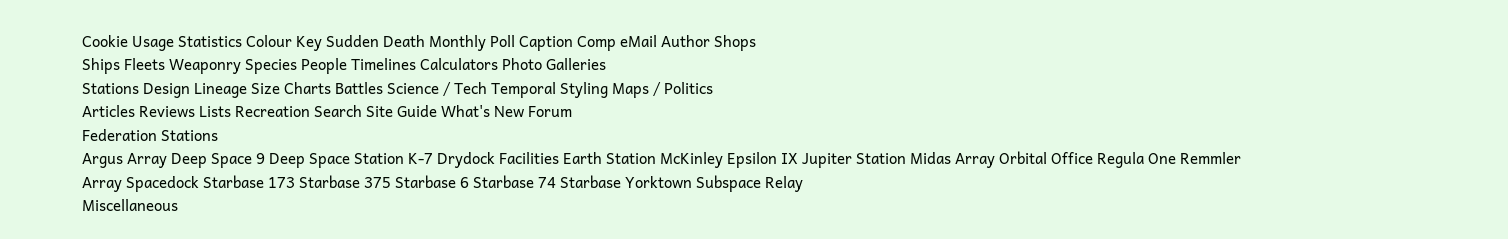Cookie Usage Statistics Colour Key Sudden Death Monthly Poll Caption Comp eMail Author Shops
Ships Fleets Weaponry Species People Timelines Calculators Photo Galleries
Stations Design Lineage Size Charts Battles Science / Tech Temporal Styling Maps / Politics
Articles Reviews Lists Recreation Search Site Guide What's New Forum
Federation Stations
Argus Array Deep Space 9 Deep Space Station K-7 Drydock Facilities Earth Station McKinley Epsilon IX Jupiter Station Midas Array Orbital Office Regula One Remmler Array Spacedock Starbase 173 Starbase 375 Starbase 6 Starbase 74 Starbase Yorktown Subspace Relay
Miscellaneous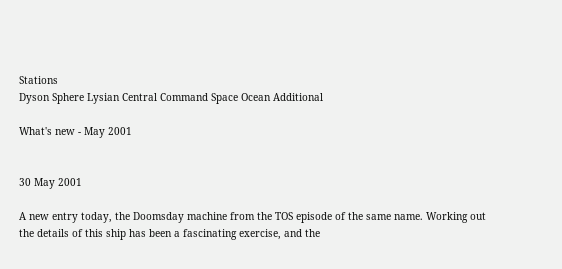Stations
Dyson Sphere Lysian Central Command Space Ocean Additional

What's new - May 2001


30 May 2001

A new entry today, the Doomsday machine from the TOS episode of the same name. Working out the details of this ship has been a fascinating exercise, and the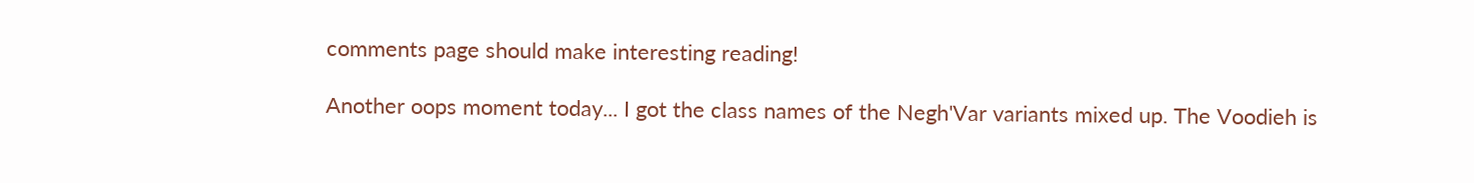comments page should make interesting reading!

Another oops moment today... I got the class names of the Negh'Var variants mixed up. The Voodieh is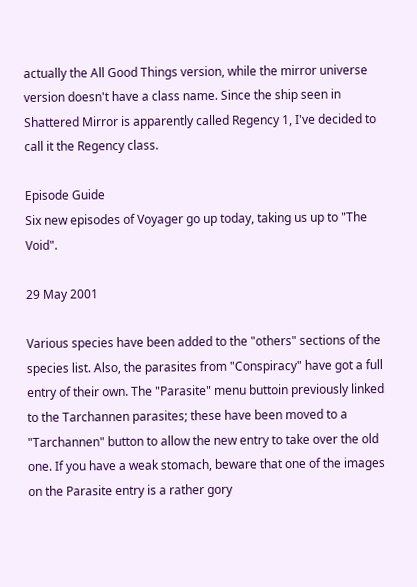actually the All Good Things version, while the mirror universe version doesn't have a class name. Since the ship seen in Shattered Mirror is apparently called Regency 1, I've decided to call it the Regency class.

Episode Guide
Six new episodes of Voyager go up today, taking us up to "The Void".

29 May 2001

Various species have been added to the "others" sections of the species list. Also, the parasites from "Conspiracy" have got a full entry of their own. The "Parasite" menu buttoin previously linked to the Tarchannen parasites; these have been moved to a "Tarchannen" button to allow the new entry to take over the old one. If you have a weak stomach, beware that one of the images on the Parasite entry is a rather gory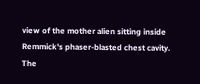view of the mother alien sitting inside Remmick's phaser-blasted chest cavity.
The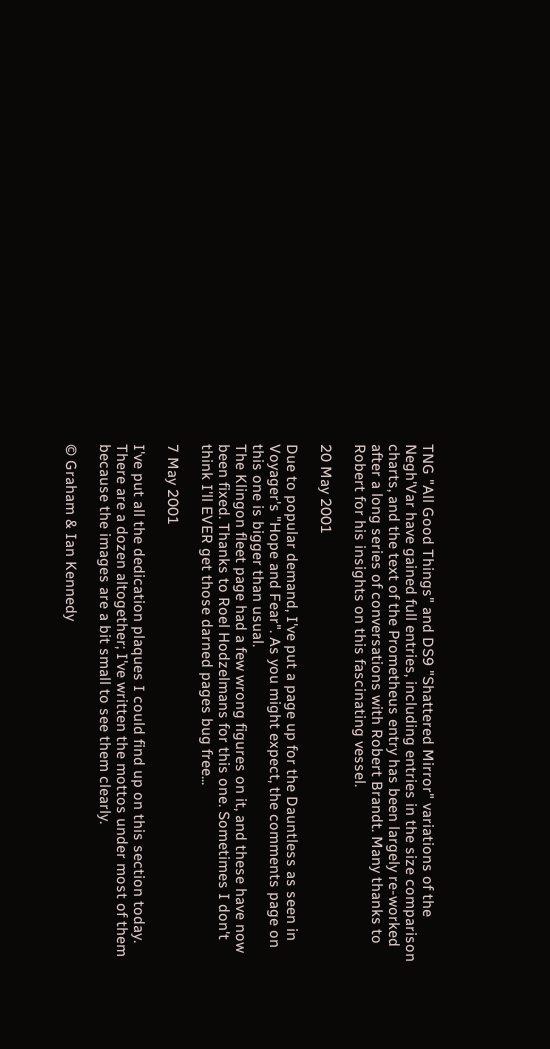TNG "All Good Things" and DS9 "Shattered Mirror" variations of the Negh'Var have gained full entries, including entries in the size comparison charts, and the text of the Prometheus entry has been largely re-worked after a long series of conversations with Robert Brandt. Many thanks to Robert for his insights on this fascinating vessel.

20 May 2001

Due to popular demand, I've put a page up for the Dauntless as seen in Voyager's "Hope and Fear". As you might expect, the comments page on this one is bigger than usual.
The Klingon fleet page had a few wrong figures on it, and these have now been fixed. Thanks to Roel Hodzelmans for this one. Sometimes I don't think I'll EVER get those darned pages bug free...

7 May 2001

I've put all the dedication plaques I could find up on this section today. There are a dozen altogether; I've written the mottos under most of them because the images are a bit small to see them clearly.

© Graham & Ian Kennedy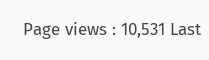Page views : 10,531 Last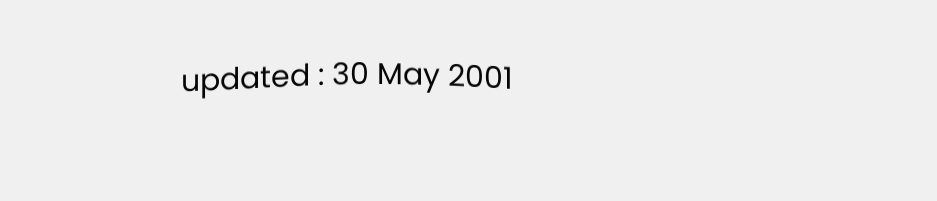updated : 30 May 2001